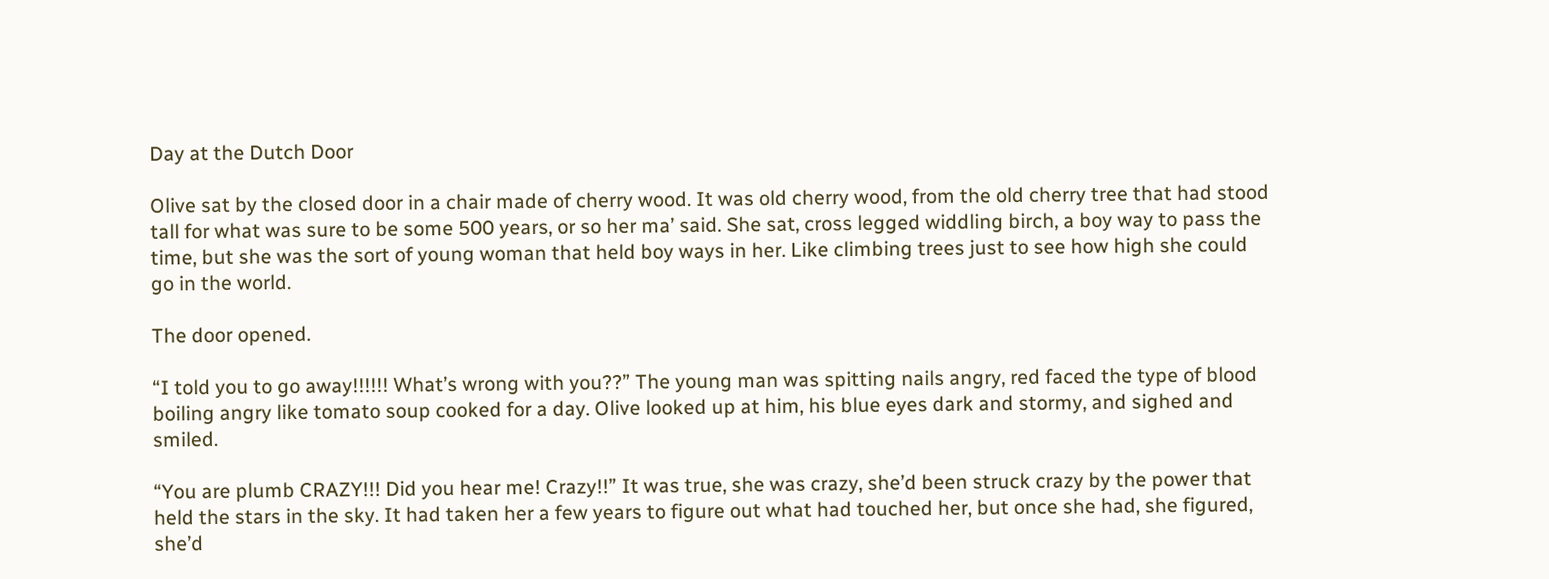Day at the Dutch Door

Olive sat by the closed door in a chair made of cherry wood. It was old cherry wood, from the old cherry tree that had stood tall for what was sure to be some 500 years, or so her ma’ said. She sat, cross legged widdling birch, a boy way to pass the time, but she was the sort of young woman that held boy ways in her. Like climbing trees just to see how high she could go in the world.

The door opened.

“I told you to go away!!!!!! What’s wrong with you??” The young man was spitting nails angry, red faced the type of blood boiling angry like tomato soup cooked for a day. Olive looked up at him, his blue eyes dark and stormy, and sighed and smiled.

“You are plumb CRAZY!!! Did you hear me! Crazy!!” It was true, she was crazy, she’d been struck crazy by the power that held the stars in the sky. It had taken her a few years to figure out what had touched her, but once she had, she figured, she’d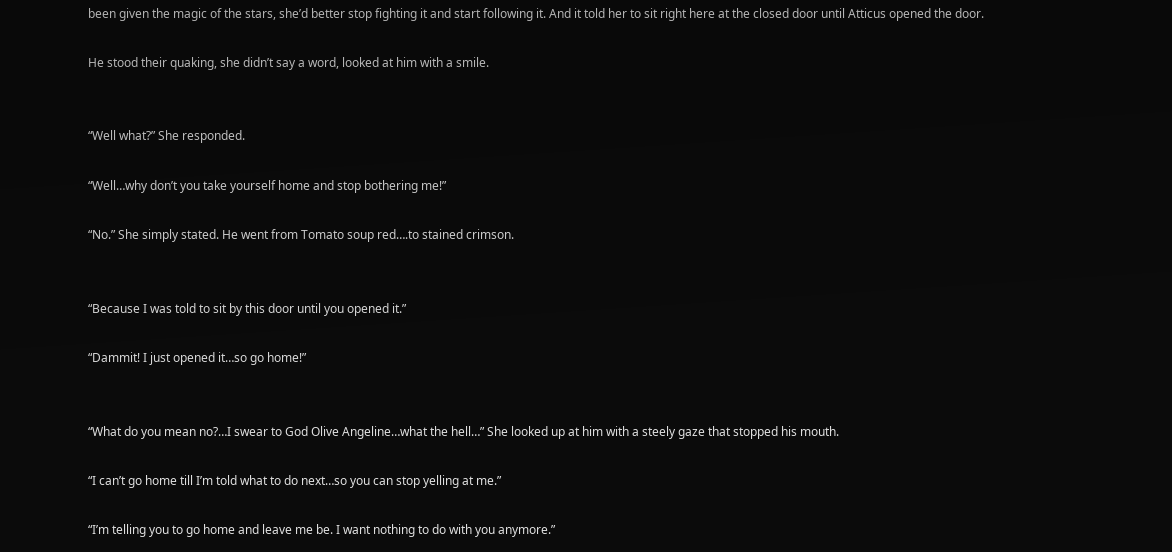been given the magic of the stars, she’d better stop fighting it and start following it. And it told her to sit right here at the closed door until Atticus opened the door.

He stood their quaking, she didn’t say a word, looked at him with a smile.


“Well what?” She responded.

“Well…why don’t you take yourself home and stop bothering me!”

“No.” She simply stated. He went from Tomato soup red….to stained crimson.


“Because I was told to sit by this door until you opened it.”

“Dammit! I just opened it…so go home!”


“What do you mean no?…I swear to God Olive Angeline…what the hell…” She looked up at him with a steely gaze that stopped his mouth.

“I can’t go home till I’m told what to do next…so you can stop yelling at me.”

“I’m telling you to go home and leave me be. I want nothing to do with you anymore.”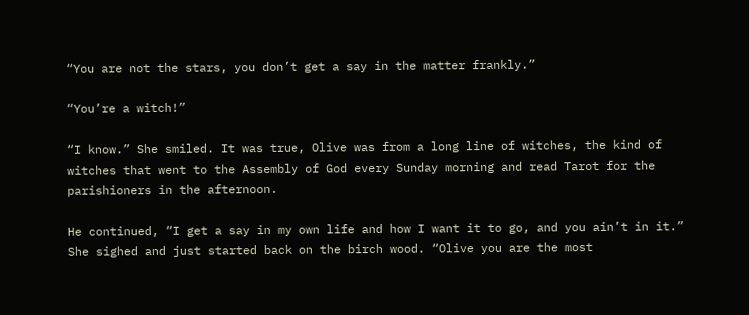“You are not the stars, you don’t get a say in the matter frankly.”

“You’re a witch!”

“I know.” She smiled. It was true, Olive was from a long line of witches, the kind of witches that went to the Assembly of God every Sunday morning and read Tarot for the parishioners in the afternoon.

He continued, “I get a say in my own life and how I want it to go, and you ain’t in it.” She sighed and just started back on the birch wood. “Olive you are the most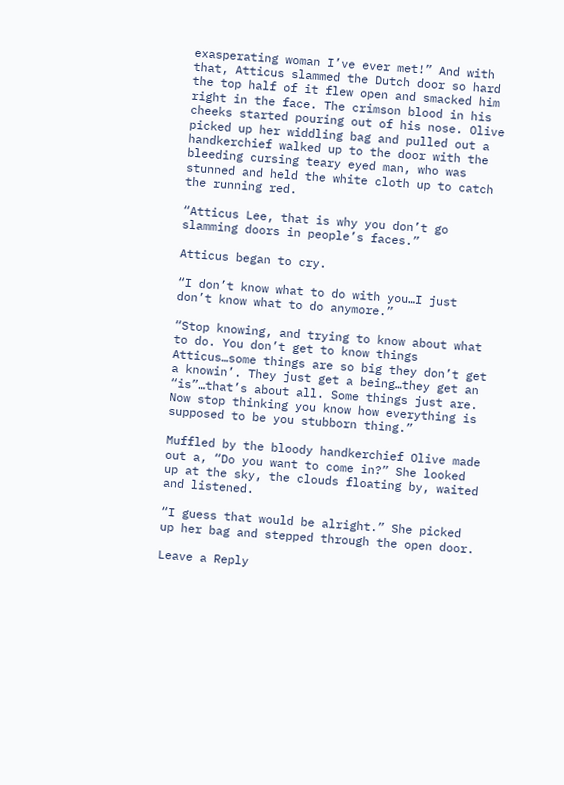exasperating woman I’ve ever met!” And with that, Atticus slammed the Dutch door so hard the top half of it flew open and smacked him right in the face. The crimson blood in his cheeks started pouring out of his nose. Olive picked up her widdling bag and pulled out a handkerchief walked up to the door with the bleeding cursing teary eyed man, who was stunned and held the white cloth up to catch the running red.

“Atticus Lee, that is why you don’t go slamming doors in people’s faces.”

Atticus began to cry.

“I don’t know what to do with you…I just don’t know what to do anymore.”

“Stop knowing, and trying to know about what to do. You don’t get to know things Atticus…some things are so big they don’t get a knowin’. They just get a being…they get an “is”…that’s about all. Some things just are. Now stop thinking you know how everything is supposed to be you stubborn thing.”

Muffled by the bloody handkerchief Olive made out a, “Do you want to come in?” She looked up at the sky, the clouds floating by, waited and listened.

“I guess that would be alright.” She picked up her bag and stepped through the open door.

Leave a Reply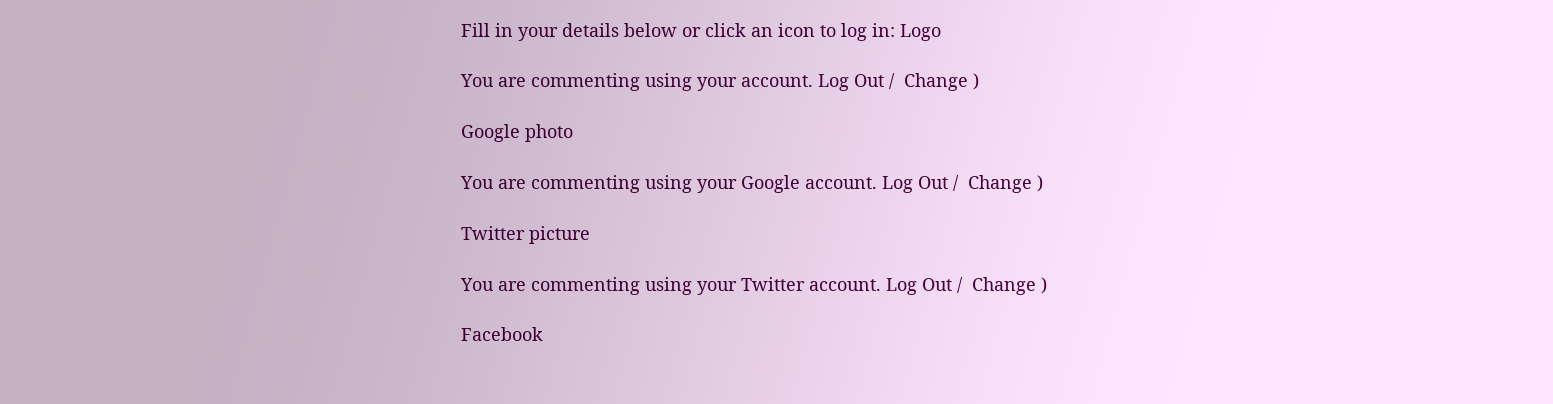Fill in your details below or click an icon to log in: Logo

You are commenting using your account. Log Out /  Change )

Google photo

You are commenting using your Google account. Log Out /  Change )

Twitter picture

You are commenting using your Twitter account. Log Out /  Change )

Facebook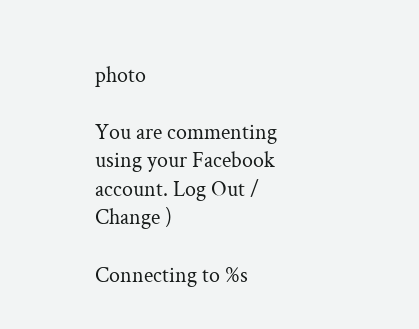photo

You are commenting using your Facebook account. Log Out /  Change )

Connecting to %s